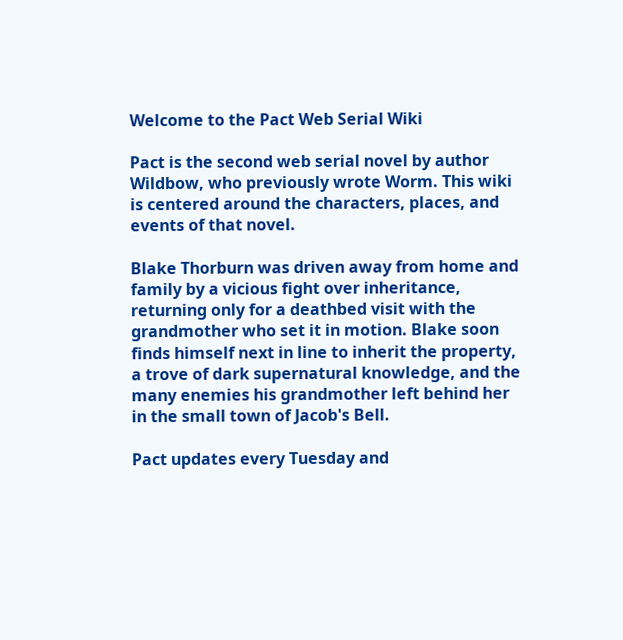Welcome to the Pact Web Serial Wiki

Pact is the second web serial novel by author Wildbow, who previously wrote Worm. This wiki is centered around the characters, places, and events of that novel.

Blake Thorburn was driven away from home and family by a vicious fight over inheritance, returning only for a deathbed visit with the grandmother who set it in motion. Blake soon finds himself next in line to inherit the property, a trove of dark supernatural knowledge, and the many enemies his grandmother left behind her in the small town of Jacob's Bell.

Pact updates every Tuesday and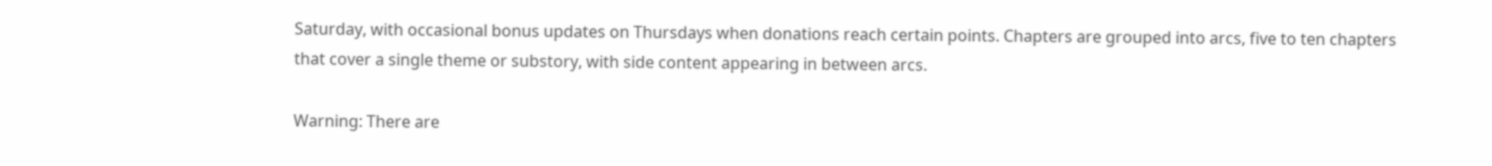Saturday, with occasional bonus updates on Thursdays when donations reach certain points. Chapters are grouped into arcs, five to ten chapters that cover a single theme or substory, with side content appearing in between arcs.

Warning: There are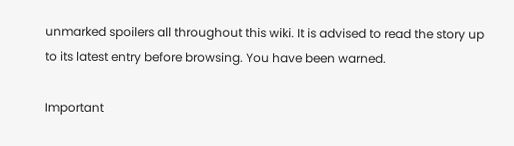unmarked spoilers all throughout this wiki. It is advised to read the story up to its latest entry before browsing. You have been warned.

Important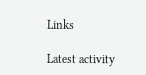Links

Latest activity